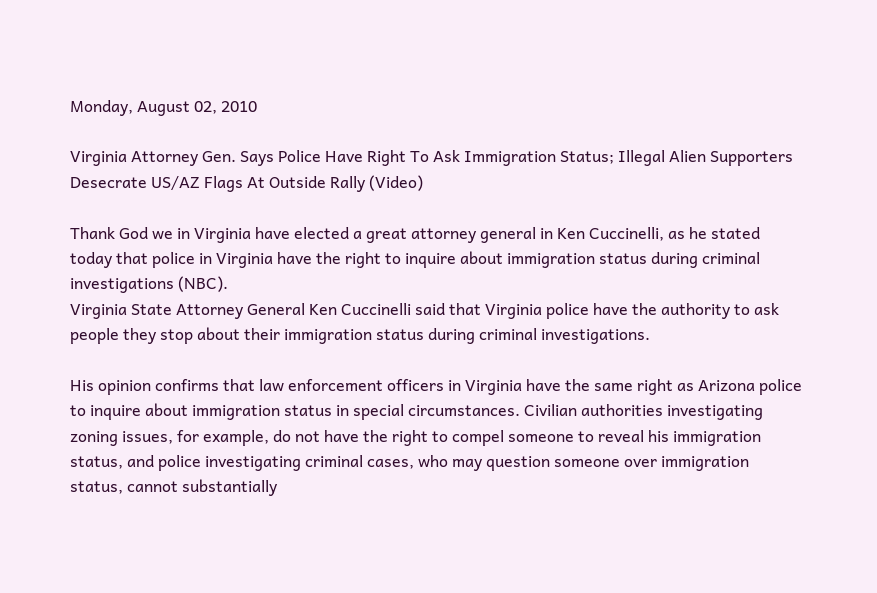Monday, August 02, 2010

Virginia Attorney Gen. Says Police Have Right To Ask Immigration Status; Illegal Alien Supporters Desecrate US/AZ Flags At Outside Rally (Video)

Thank God we in Virginia have elected a great attorney general in Ken Cuccinelli, as he stated today that police in Virginia have the right to inquire about immigration status during criminal investigations (NBC).
Virginia State Attorney General Ken Cuccinelli said that Virginia police have the authority to ask people they stop about their immigration status during criminal investigations.

His opinion confirms that law enforcement officers in Virginia have the same right as Arizona police to inquire about immigration status in special circumstances. Civilian authorities investigating zoning issues, for example, do not have the right to compel someone to reveal his immigration status, and police investigating criminal cases, who may question someone over immigration status, cannot substantially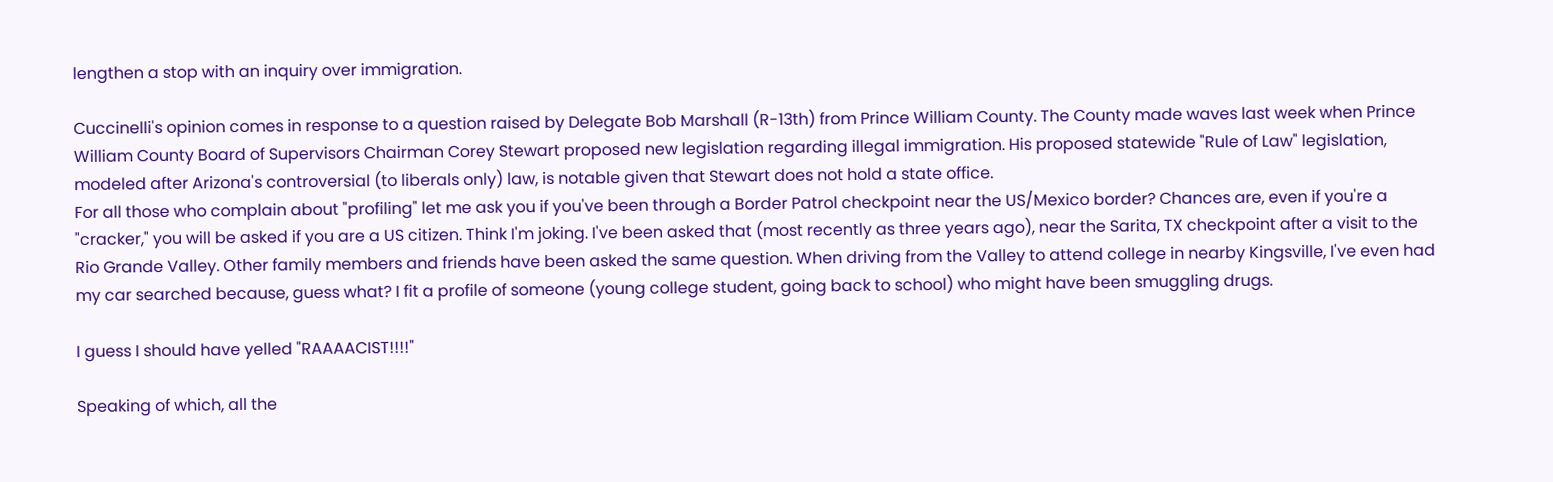lengthen a stop with an inquiry over immigration.

Cuccinelli's opinion comes in response to a question raised by Delegate Bob Marshall (R-13th) from Prince William County. The County made waves last week when Prince William County Board of Supervisors Chairman Corey Stewart proposed new legislation regarding illegal immigration. His proposed statewide "Rule of Law" legislation, modeled after Arizona's controversial (to liberals only) law, is notable given that Stewart does not hold a state office.
For all those who complain about "profiling" let me ask you if you've been through a Border Patrol checkpoint near the US/Mexico border? Chances are, even if you're a "cracker," you will be asked if you are a US citizen. Think I'm joking. I've been asked that (most recently as three years ago), near the Sarita, TX checkpoint after a visit to the Rio Grande Valley. Other family members and friends have been asked the same question. When driving from the Valley to attend college in nearby Kingsville, I've even had my car searched because, guess what? I fit a profile of someone (young college student, going back to school) who might have been smuggling drugs.

I guess I should have yelled "RAAAACIST!!!!"

Speaking of which, all the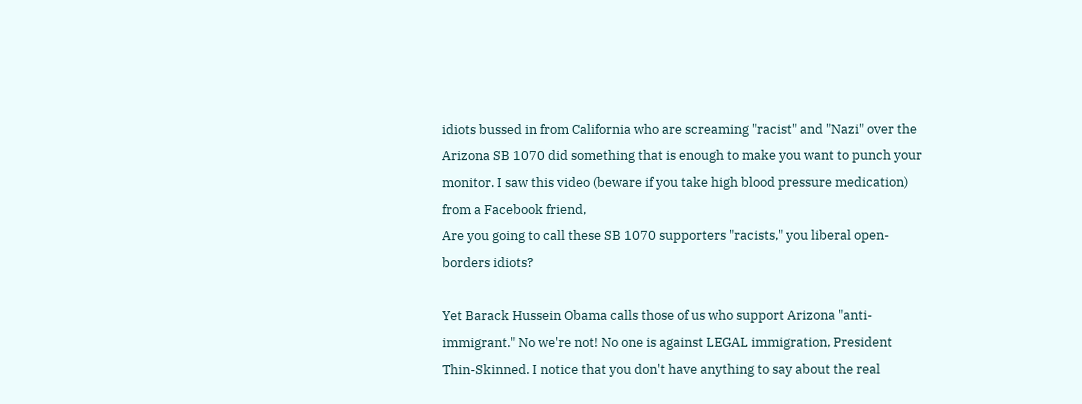idiots bussed in from California who are screaming "racist" and "Nazi" over the Arizona SB 1070 did something that is enough to make you want to punch your monitor. I saw this video (beware if you take high blood pressure medication) from a Facebook friend,
Are you going to call these SB 1070 supporters "racists," you liberal open-borders idiots?

Yet Barack Hussein Obama calls those of us who support Arizona "anti-immigrant." No we're not! No one is against LEGAL immigration, President Thin-Skinned. I notice that you don't have anything to say about the real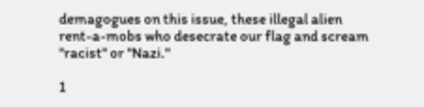demagogues on this issue, these illegal alien rent-a-mobs who desecrate our flag and scream "racist" or "Nazi."

1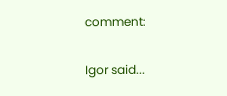comment:

Igor said...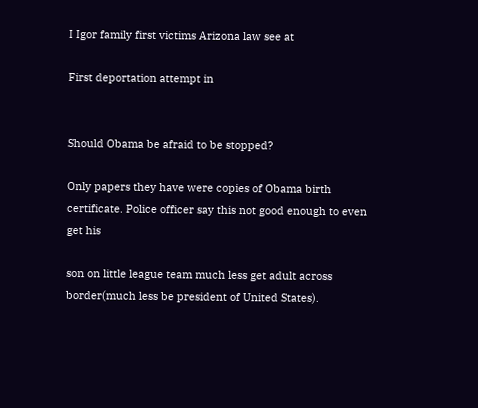I Igor family first victims Arizona law see at

First deportation attempt in


Should Obama be afraid to be stopped?

Only papers they have were copies of Obama birth certificate. Police officer say this not good enough to even get his

son on little league team much less get adult across border(much less be president of United States).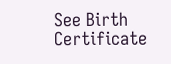See Birth Certificate